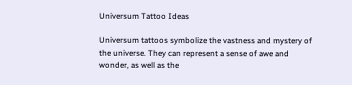Universum Tattoo Ideas

Universum tattoos symbolize the vastness and mystery of the universe. They can represent a sense of awe and wonder, as well as the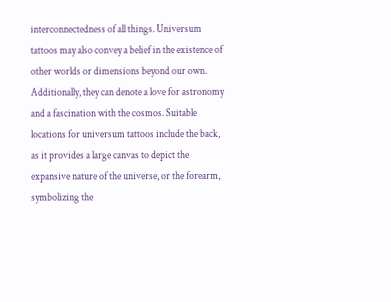interconnectedness of all things. Universum tattoos may also convey a belief in the existence of other worlds or dimensions beyond our own. Additionally, they can denote a love for astronomy and a fascination with the cosmos. Suitable locations for universum tattoos include the back, as it provides a large canvas to depict the expansive nature of the universe, or the forearm, symbolizing the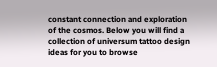constant connection and exploration of the cosmos. Below you will find a collection of universum tattoo design ideas for you to browse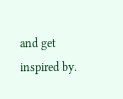and get inspired by.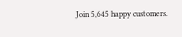Join 5,645 happy customers.